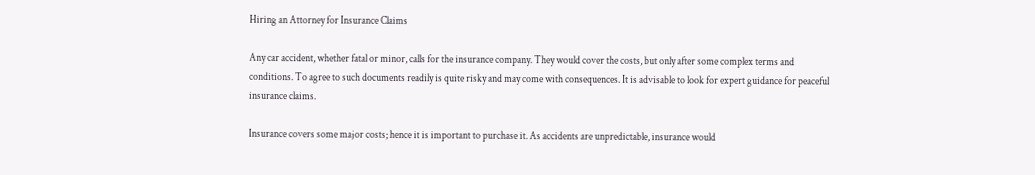Hiring an Attorney for Insurance Claims

Any car accident, whether fatal or minor, calls for the insurance company. They would cover the costs, but only after some complex terms and conditions. To agree to such documents readily is quite risky and may come with consequences. It is advisable to look for expert guidance for peaceful insurance claims.

Insurance covers some major costs; hence it is important to purchase it. As accidents are unpredictable, insurance would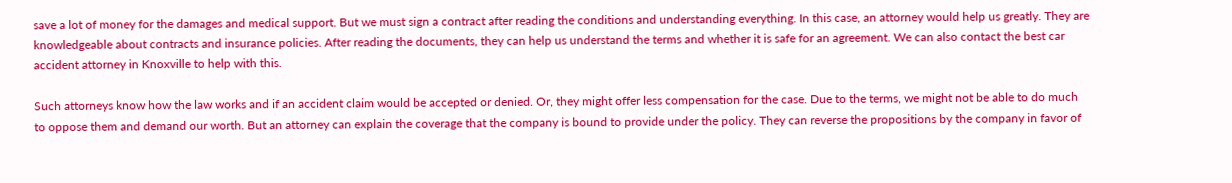save a lot of money for the damages and medical support. But we must sign a contract after reading the conditions and understanding everything. In this case, an attorney would help us greatly. They are knowledgeable about contracts and insurance policies. After reading the documents, they can help us understand the terms and whether it is safe for an agreement. We can also contact the best car accident attorney in Knoxville to help with this.

Such attorneys know how the law works and if an accident claim would be accepted or denied. Or, they might offer less compensation for the case. Due to the terms, we might not be able to do much to oppose them and demand our worth. But an attorney can explain the coverage that the company is bound to provide under the policy. They can reverse the propositions by the company in favor of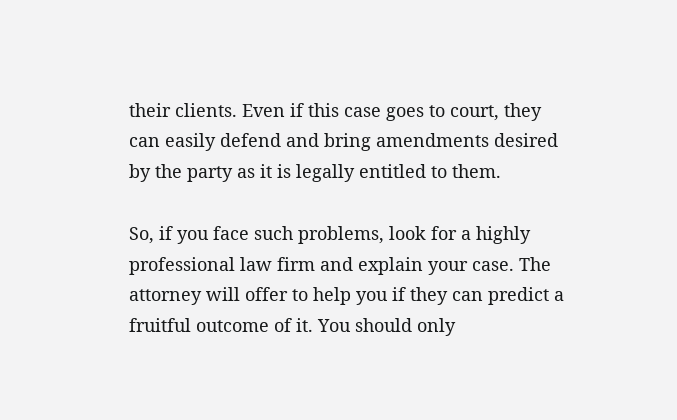their clients. Even if this case goes to court, they can easily defend and bring amendments desired by the party as it is legally entitled to them.

So, if you face such problems, look for a highly professional law firm and explain your case. The attorney will offer to help you if they can predict a fruitful outcome of it. You should only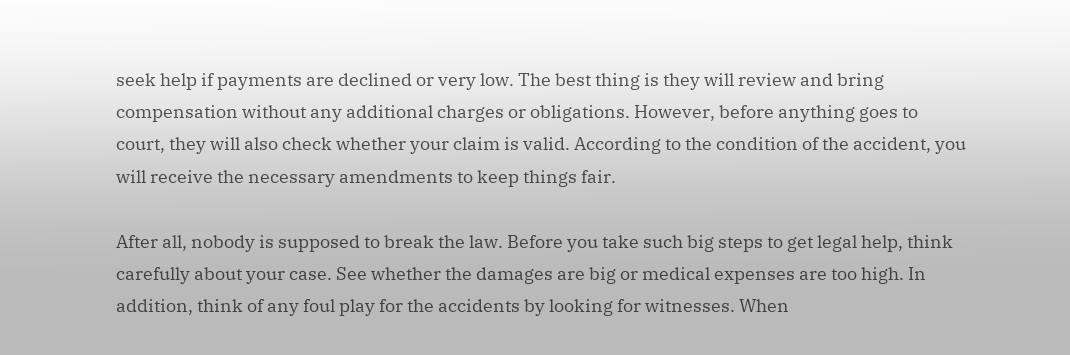seek help if payments are declined or very low. The best thing is they will review and bring compensation without any additional charges or obligations. However, before anything goes to court, they will also check whether your claim is valid. According to the condition of the accident, you will receive the necessary amendments to keep things fair.

After all, nobody is supposed to break the law. Before you take such big steps to get legal help, think carefully about your case. See whether the damages are big or medical expenses are too high. In addition, think of any foul play for the accidents by looking for witnesses. When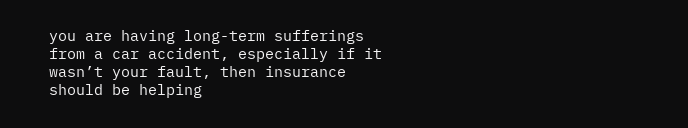you are having long-term sufferings from a car accident, especially if it wasn’t your fault, then insurance should be helping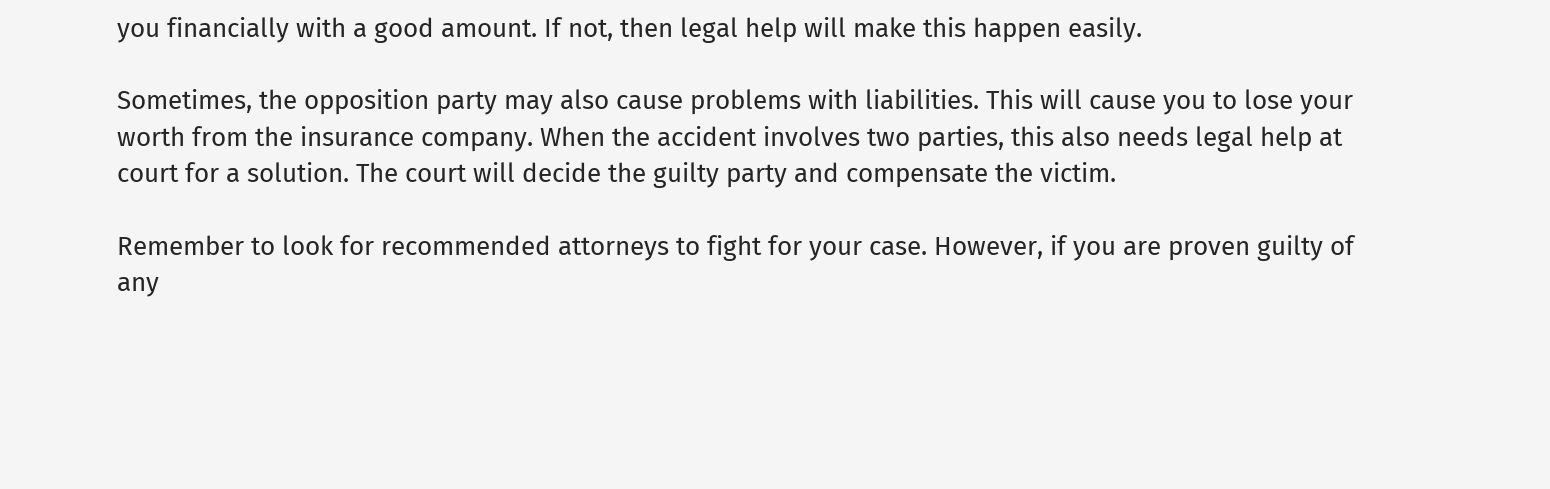you financially with a good amount. If not, then legal help will make this happen easily.

Sometimes, the opposition party may also cause problems with liabilities. This will cause you to lose your worth from the insurance company. When the accident involves two parties, this also needs legal help at court for a solution. The court will decide the guilty party and compensate the victim.

Remember to look for recommended attorneys to fight for your case. However, if you are proven guilty of any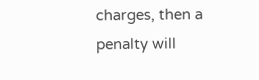charges, then a penalty will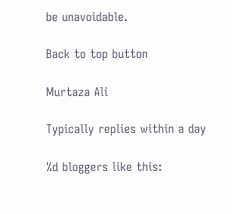be unavoidable.

Back to top button

Murtaza Ali

Typically replies within a day

%d bloggers like this: